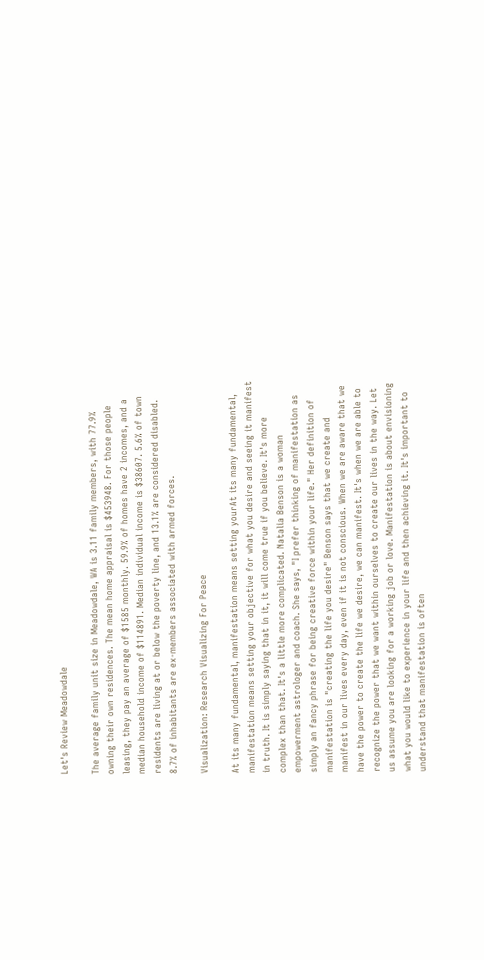Let's Review Meadowdale

The average family unit size in Meadowdale, WA is 3.11 family members, with 77.9% owning their own residences. The mean home appraisal is $453948. For those people leasing, they pay an average of $1585 monthly. 59.9% of homes have 2 incomes, and a median household income of $114891. Median individual income is $38607. 5.6% of town residents are living at or below the poverty line, and 13.1% are considered disabled. 8.7% of inhabitants are ex-members associated with armed forces.

Visualization: Research Visualizing For Peace

At its many fundamental, manifestation means setting yourAt its many fundamental, manifestation means setting your objective for what you desire and seeing it manifest in truth. It is simply saying that in it, it will come true if you believe. It's more complex than that. It's a little more complicated. Natalia Benson is a woman empowerment astrologer and coach. She says, "I prefer thinking of manifestation as simply an fancy phrase for being creative force within your life." Her definition of manifestation is "creating the life you desire" Benson says that we create and manifest in our lives every day, even if it is not conscious. When we are aware that we have the power to create the life we desire, we can manifest. It's when we are able to recognize the power that we want within ourselves to create our lives in the way. Let us assume you are looking for a working job or love. Manifestation is about envisioning what you would like to experience in your life and then achieving it. It's important to understand that manifestation is often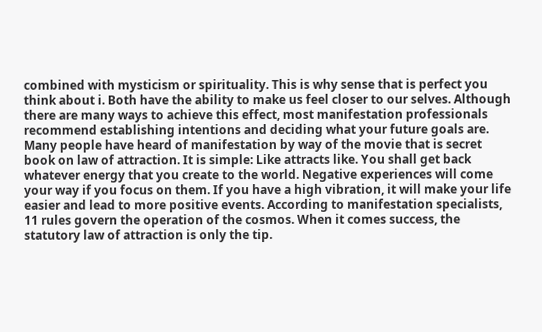combined with mysticism or spirituality. This is why sense that is perfect you think about i. Both have the ability to make us feel closer to our selves. Although there are many ways to achieve this effect, most manifestation professionals recommend establishing intentions and deciding what your future goals are. Many people have heard of manifestation by way of the movie that is secret book on law of attraction. It is simple: Like attracts like. You shall get back whatever energy that you create to the world. Negative experiences will come your way if you focus on them. If you have a high vibration, it will make your life easier and lead to more positive events. According to manifestation specialists, 11 rules govern the operation of the cosmos. When it comes success, the statutory law of attraction is only the tip.